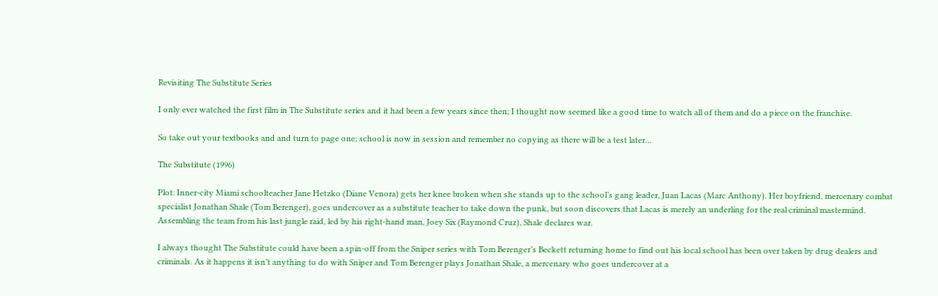Revisiting The Substitute Series

I only ever watched the first film in The Substitute series and it had been a few years since then; I thought now seemed like a good time to watch all of them and do a piece on the franchise.

So take out your textbooks and and turn to page one; school is now in session and remember no copying as there will be a test later…

The Substitute (1996)

Plot: Inner-city Miami schoolteacher Jane Hetzko (Diane Venora) gets her knee broken when she stands up to the school’s gang leader, Juan Lacas (Marc Anthony). Her boyfriend, mercenary combat specialist Jonathan Shale (Tom Berenger), goes undercover as a substitute teacher to take down the punk, but soon discovers that Lacas is merely an underling for the real criminal mastermind. Assembling the team from his last jungle raid, led by his right-hand man, Joey Six (Raymond Cruz), Shale declares war.

I always thought The Substitute could have been a spin-off from the Sniper series with Tom Berenger’s Beckett returning home to find out his local school has been over taken by drug dealers and criminals. As it happens it isn’t anything to do with Sniper and Tom Berenger plays Jonathan Shale, a mercenary who goes undercover at a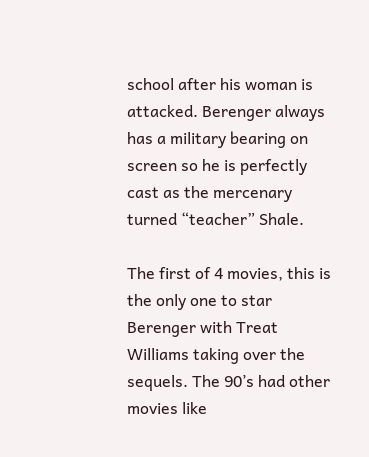school after his woman is attacked. Berenger always has a military bearing on screen so he is perfectly cast as the mercenary turned “teacher” Shale.

The first of 4 movies, this is the only one to star Berenger with Treat Williams taking over the sequels. The 90’s had other movies like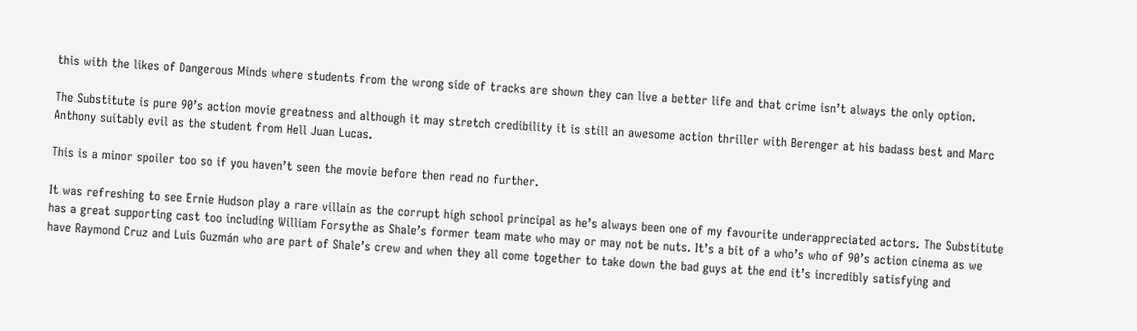this with the likes of Dangerous Minds where students from the wrong side of tracks are shown they can live a better life and that crime isn’t always the only option.

The Substitute is pure 90’s action movie greatness and although it may stretch credibility it is still an awesome action thriller with Berenger at his badass best and Marc Anthony suitably evil as the student from Hell Juan Lucas.

This is a minor spoiler too so if you haven’t seen the movie before then read no further.

It was refreshing to see Ernie Hudson play a rare villain as the corrupt high school principal as he’s always been one of my favourite underappreciated actors. The Substitute has a great supporting cast too including William Forsythe as Shale’s former team mate who may or may not be nuts. It’s a bit of a who’s who of 90’s action cinema as we have Raymond Cruz and Luis Guzmán who are part of Shale’s crew and when they all come together to take down the bad guys at the end it’s incredibly satisfying and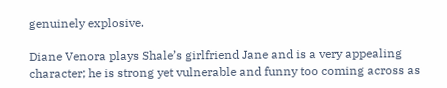genuinely explosive.

Diane Venora plays Shale’s girlfriend Jane and is a very appealing character; he is strong yet vulnerable and funny too coming across as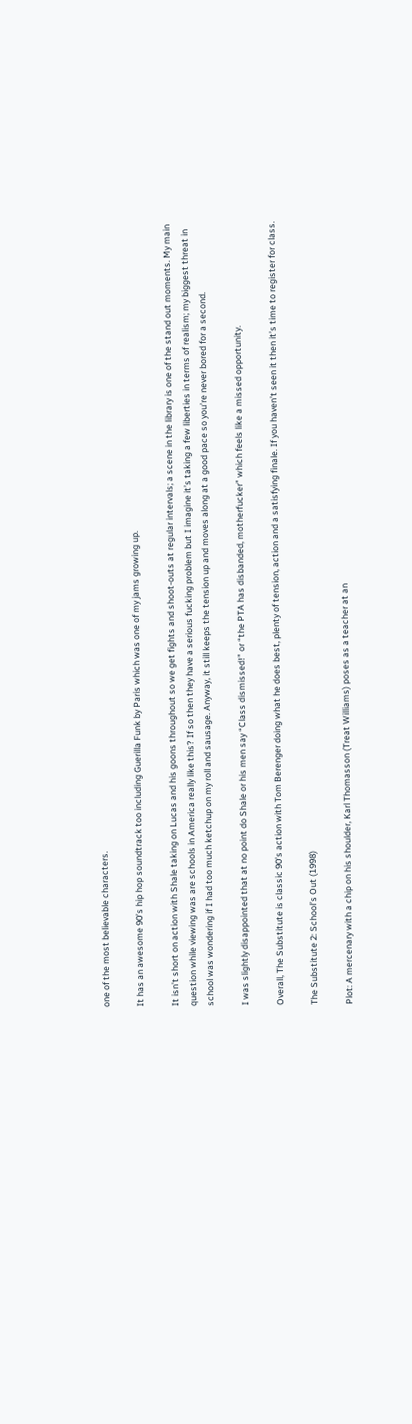one of the most believable characters.

It has an awesome 90’s hip hop soundtrack too including Guerilla Funk by Paris which was one of my jams growing up.

It isn’t short on action with Shale taking on Lucas and his goons throughout so we get fights and shoot-outs at regular intervals; a scene in the library is one of the stand out moments. My main question while viewing was are schools in America really like this? If so then they have a serious fucking problem but I imagine it’s taking a few liberties in terms of realism; my biggest threat in school was wondering if I had too much ketchup on my roll and sausage. Anyway, it still keeps the tension up and moves along at a good pace so you’re never bored for a second.

I was slightly disappointed that at no point do Shale or his men say “Class dismissed!” or “the PTA has disbanded, motherfucker” which feels like a missed opportunity.

Overall, The Substitute is classic 90’s action with Tom Berenger doing what he does best, plenty of tension, action and a satisfying finale. If you haven’t seen it then it’s time to register for class.

The Substitute 2: School’s Out (1998)

Plot: A mercenary with a chip on his shoulder, Karl Thomasson (Treat Williams) poses as a teacher at an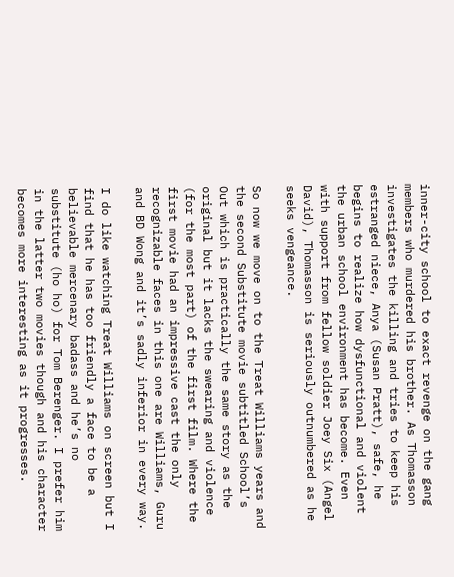inner-city school to exact revenge on the gang members who murdered his brother. As Thomasson investigates the killing and tries to keep his estranged niece, Anya (Susan Pratt), safe, he begins to realize how dysfunctional and violent the urban school environment has become. Even with support from fellow soldier Joey Six (Angel David), Thomasson is seriously outnumbered as he seeks vengeance.

So now we move on to the Treat Williams years and the second Substitute movie subtitled School’s Out which is practically the same story as the original but it lacks the swearing and violence (for the most part) of the first film. Where the first movie had an impressive cast the only recognizable faces in this one are Williams, Guru and BD Wong and it’s sadly inferior in every way.

I do like watching Treat Williams on screen but I find that he has too friendly a face to be a believable mercenary badass and he’s no substitute (ho ho) for Tom Berenger. I prefer him in the latter two movies though and his character becomes more interesting as it progresses.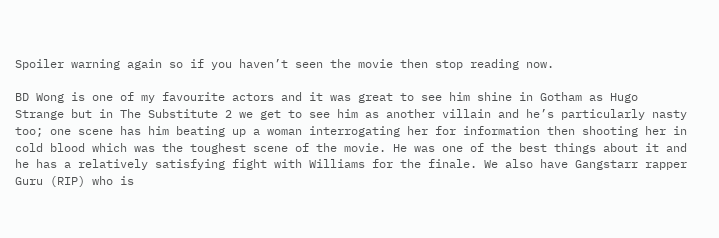Spoiler warning again so if you haven’t seen the movie then stop reading now.

BD Wong is one of my favourite actors and it was great to see him shine in Gotham as Hugo Strange but in The Substitute 2 we get to see him as another villain and he’s particularly nasty too; one scene has him beating up a woman interrogating her for information then shooting her in cold blood which was the toughest scene of the movie. He was one of the best things about it and he has a relatively satisfying fight with Williams for the finale. We also have Gangstarr rapper Guru (RIP) who is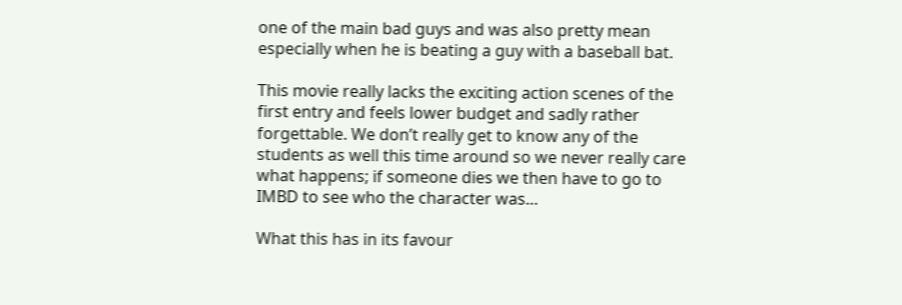one of the main bad guys and was also pretty mean especially when he is beating a guy with a baseball bat.

This movie really lacks the exciting action scenes of the first entry and feels lower budget and sadly rather forgettable. We don’t really get to know any of the students as well this time around so we never really care what happens; if someone dies we then have to go to IMBD to see who the character was…

What this has in its favour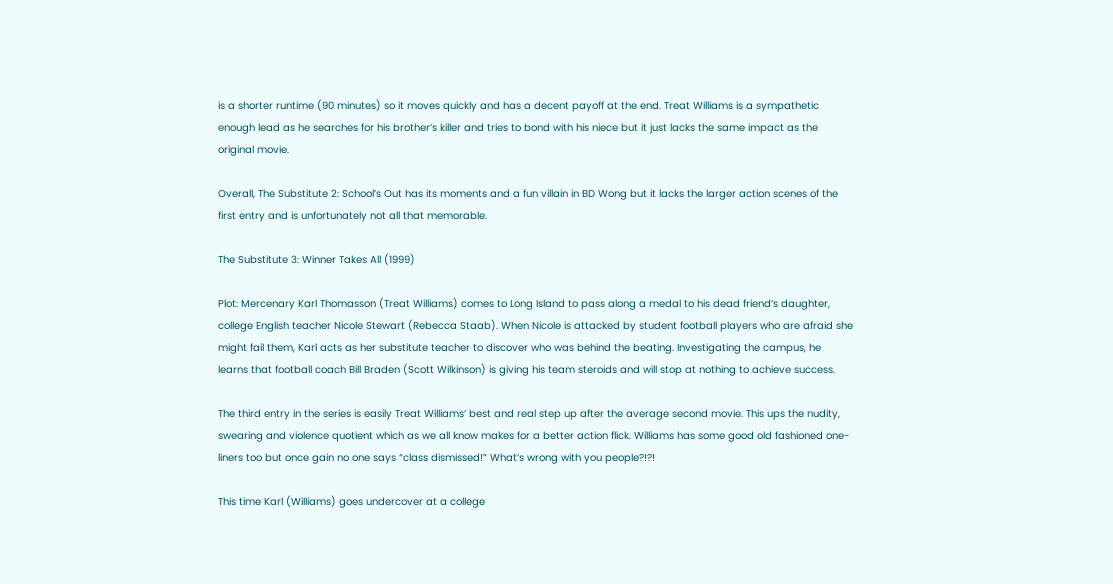is a shorter runtime (90 minutes) so it moves quickly and has a decent payoff at the end. Treat Williams is a sympathetic enough lead as he searches for his brother’s killer and tries to bond with his niece but it just lacks the same impact as the original movie.

Overall, The Substitute 2: School’s Out has its moments and a fun villain in BD Wong but it lacks the larger action scenes of the first entry and is unfortunately not all that memorable.

The Substitute 3: Winner Takes All (1999)

Plot: Mercenary Karl Thomasson (Treat Williams) comes to Long Island to pass along a medal to his dead friend’s daughter, college English teacher Nicole Stewart (Rebecca Staab). When Nicole is attacked by student football players who are afraid she might fail them, Karl acts as her substitute teacher to discover who was behind the beating. Investigating the campus, he learns that football coach Bill Braden (Scott Wilkinson) is giving his team steroids and will stop at nothing to achieve success.

The third entry in the series is easily Treat Williams’ best and real step up after the average second movie. This ups the nudity, swearing and violence quotient which as we all know makes for a better action flick. Williams has some good old fashioned one-liners too but once gain no one says “class dismissed!” What’s wrong with you people?!?!

This time Karl (Williams) goes undercover at a college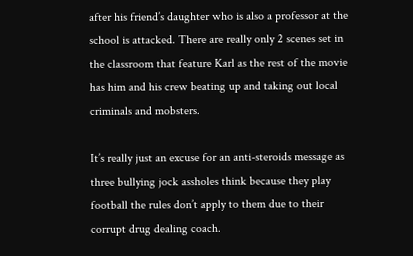after his friend’s daughter who is also a professor at the school is attacked. There are really only 2 scenes set in the classroom that feature Karl as the rest of the movie has him and his crew beating up and taking out local criminals and mobsters.

It’s really just an excuse for an anti-steroids message as three bullying jock assholes think because they play football the rules don’t apply to them due to their corrupt drug dealing coach.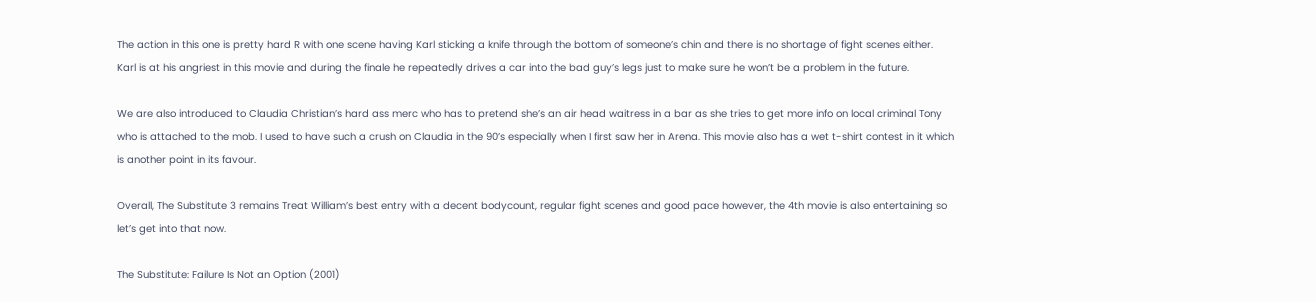The action in this one is pretty hard R with one scene having Karl sticking a knife through the bottom of someone’s chin and there is no shortage of fight scenes either. Karl is at his angriest in this movie and during the finale he repeatedly drives a car into the bad guy’s legs just to make sure he won’t be a problem in the future.

We are also introduced to Claudia Christian’s hard ass merc who has to pretend she’s an air head waitress in a bar as she tries to get more info on local criminal Tony who is attached to the mob. I used to have such a crush on Claudia in the 90’s especially when I first saw her in Arena. This movie also has a wet t-shirt contest in it which is another point in its favour.

Overall, The Substitute 3 remains Treat William’s best entry with a decent bodycount, regular fight scenes and good pace however, the 4th movie is also entertaining so let’s get into that now.

The Substitute: Failure Is Not an Option (2001)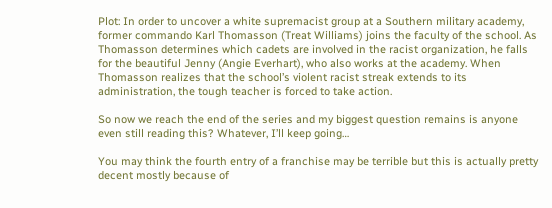Plot: In order to uncover a white supremacist group at a Southern military academy, former commando Karl Thomasson (Treat Williams) joins the faculty of the school. As Thomasson determines which cadets are involved in the racist organization, he falls for the beautiful Jenny (Angie Everhart), who also works at the academy. When Thomasson realizes that the school’s violent racist streak extends to its administration, the tough teacher is forced to take action.

So now we reach the end of the series and my biggest question remains is anyone even still reading this? Whatever, I’ll keep going…

You may think the fourth entry of a franchise may be terrible but this is actually pretty decent mostly because of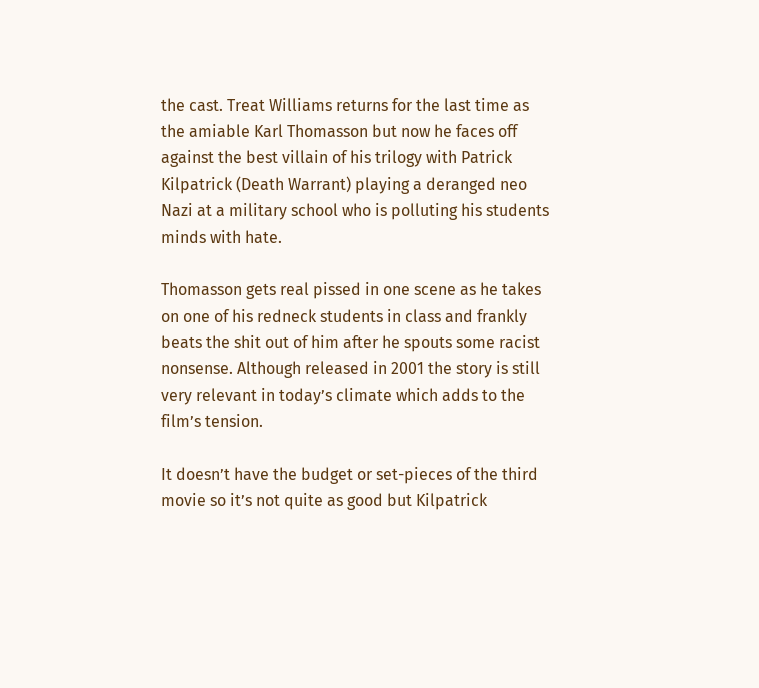the cast. Treat Williams returns for the last time as the amiable Karl Thomasson but now he faces off against the best villain of his trilogy with Patrick Kilpatrick (Death Warrant) playing a deranged neo Nazi at a military school who is polluting his students minds with hate.

Thomasson gets real pissed in one scene as he takes on one of his redneck students in class and frankly beats the shit out of him after he spouts some racist nonsense. Although released in 2001 the story is still very relevant in today’s climate which adds to the film’s tension.

It doesn’t have the budget or set-pieces of the third movie so it’s not quite as good but Kilpatrick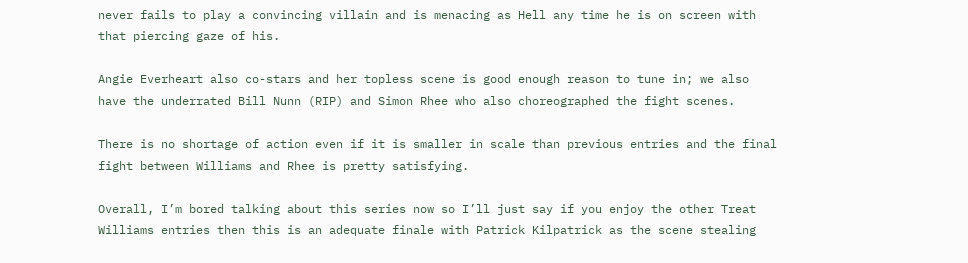never fails to play a convincing villain and is menacing as Hell any time he is on screen with that piercing gaze of his.

Angie Everheart also co-stars and her topless scene is good enough reason to tune in; we also have the underrated Bill Nunn (RIP) and Simon Rhee who also choreographed the fight scenes.

There is no shortage of action even if it is smaller in scale than previous entries and the final fight between Williams and Rhee is pretty satisfying.

Overall, I’m bored talking about this series now so I’ll just say if you enjoy the other Treat Williams entries then this is an adequate finale with Patrick Kilpatrick as the scene stealing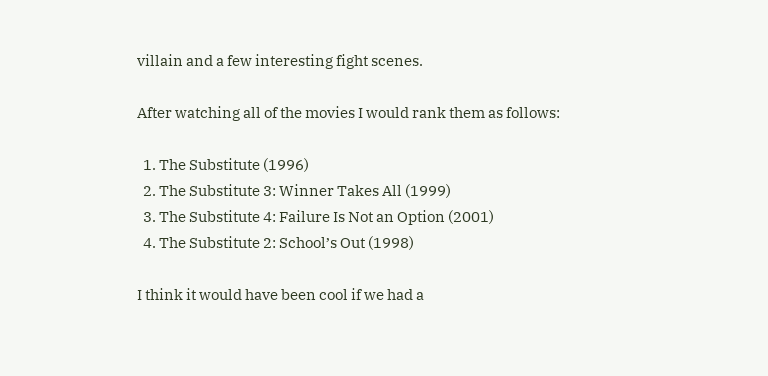villain and a few interesting fight scenes.

After watching all of the movies I would rank them as follows:

  1. The Substitute (1996)
  2. The Substitute 3: Winner Takes All (1999)
  3. The Substitute 4: Failure Is Not an Option (2001)
  4. The Substitute 2: School’s Out (1998)

I think it would have been cool if we had a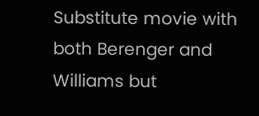Substitute movie with both Berenger and Williams but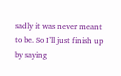sadly it was never meant to be. So I’ll just finish up by saying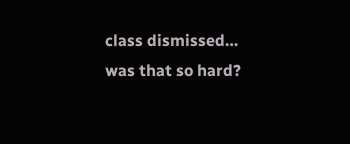class dismissed… was that so hard?